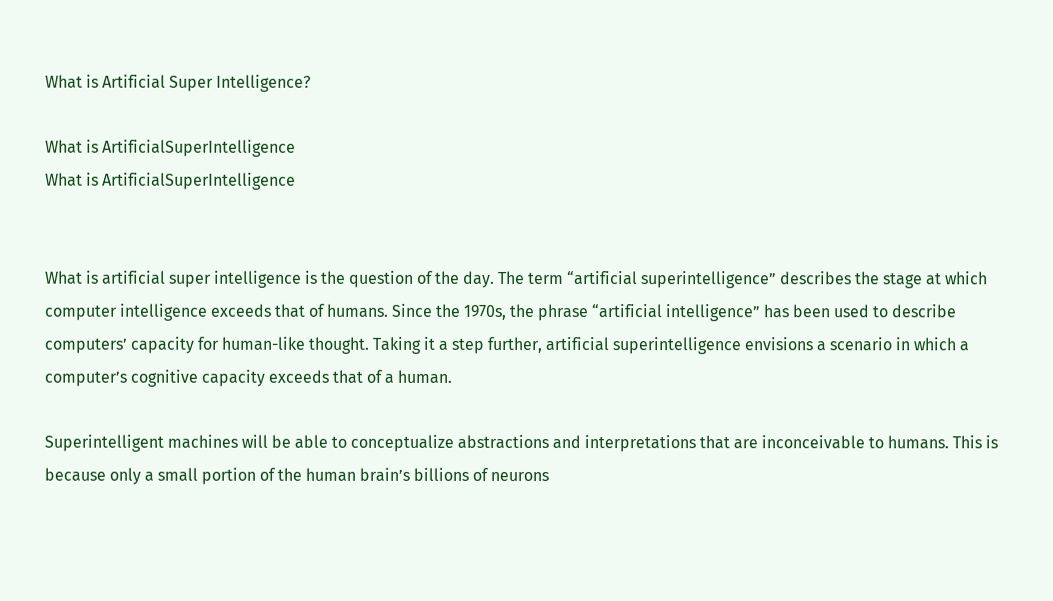What is Artificial Super Intelligence?

What is ArtificialSuperIntelligence
What is ArtificialSuperIntelligence


What is artificial super intelligence is the question of the day. The term “artificial superintelligence” describes the stage at which computer intelligence exceeds that of humans. Since the 1970s, the phrase “artificial intelligence” has been used to describe computers’ capacity for human-like thought. Taking it a step further, artificial superintelligence envisions a scenario in which a computer’s cognitive capacity exceeds that of a human.

Superintelligent machines will be able to conceptualize abstractions and interpretations that are inconceivable to humans. This is because only a small portion of the human brain’s billions of neurons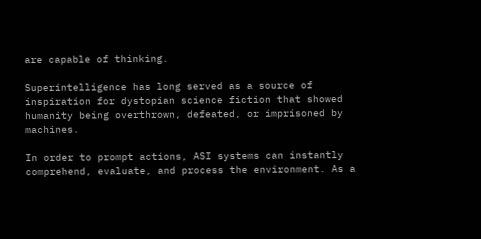are capable of thinking.

Superintelligence has long served as a source of inspiration for dystopian science fiction that showed humanity being overthrown, defeated, or imprisoned by machines.

In order to prompt actions, ASI systems can instantly comprehend, evaluate, and process the environment. As a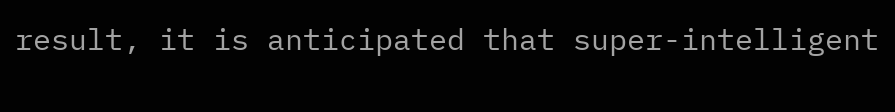result, it is anticipated that super-intelligent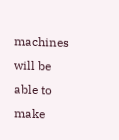machines will be able to make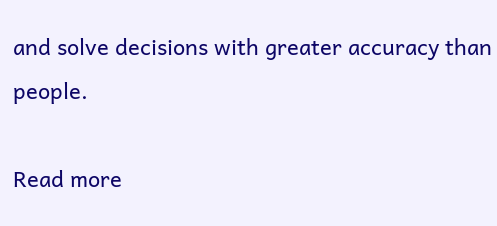and solve decisions with greater accuracy than people.

Read more